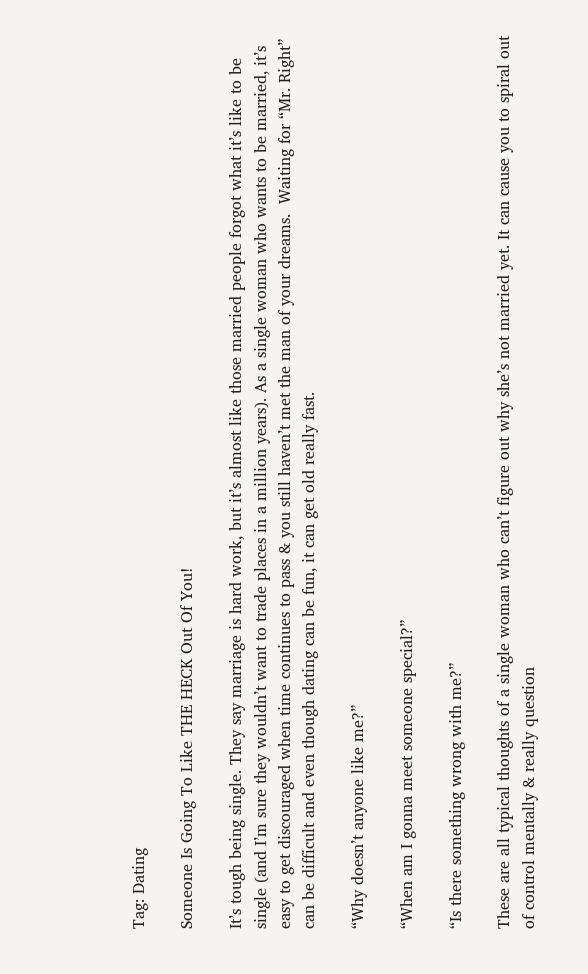Tag: Dating

Someone Is Going To Like THE HECK Out Of You!

It’s tough being single. They say marriage is hard work, but it’s almost like those married people forgot what it’s like to be single (and I’m sure they wouldn’t want to trade places in a million years). As a single woman who wants to be married, it’s easy to get discouraged when time continues to pass & you still haven’t met the man of your dreams.  Waiting for “Mr. Right” can be difficult and even though dating can be fun, it can get old really fast.

“Why doesn’t anyone like me?”

“When am I gonna meet someone special?”

“Is there something wrong with me?”

These are all typical thoughts of a single woman who can’t figure out why she’s not married yet. It can cause you to spiral out of control mentally & really question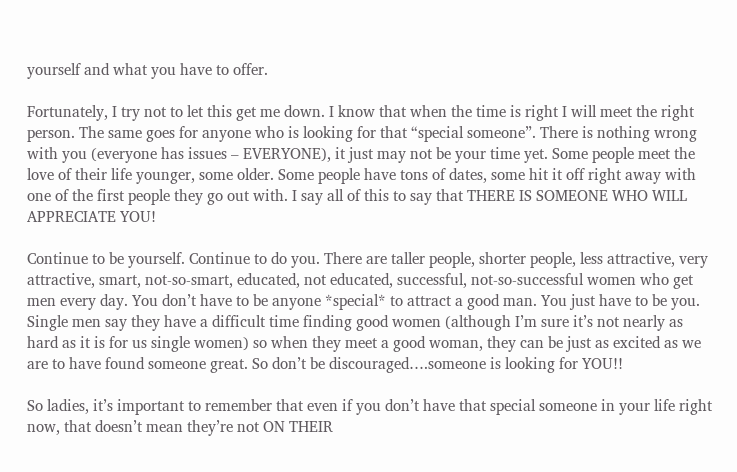yourself and what you have to offer.

Fortunately, I try not to let this get me down. I know that when the time is right I will meet the right person. The same goes for anyone who is looking for that “special someone”. There is nothing wrong with you (everyone has issues – EVERYONE), it just may not be your time yet. Some people meet the love of their life younger, some older. Some people have tons of dates, some hit it off right away with one of the first people they go out with. I say all of this to say that THERE IS SOMEONE WHO WILL APPRECIATE YOU!

Continue to be yourself. Continue to do you. There are taller people, shorter people, less attractive, very attractive, smart, not-so-smart, educated, not educated, successful, not-so-successful women who get men every day. You don’t have to be anyone *special* to attract a good man. You just have to be you. Single men say they have a difficult time finding good women (although I’m sure it’s not nearly as hard as it is for us single women) so when they meet a good woman, they can be just as excited as we are to have found someone great. So don’t be discouraged….someone is looking for YOU!!

So ladies, it’s important to remember that even if you don’t have that special someone in your life right now, that doesn’t mean they’re not ON THEIR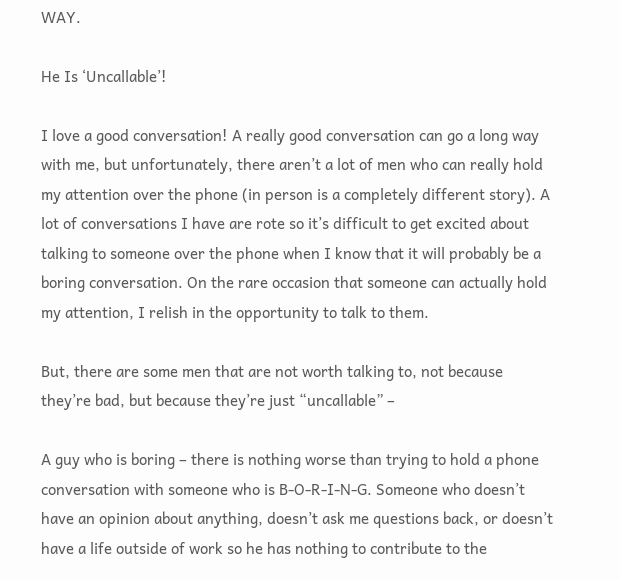WAY.

He Is ‘Uncallable’!

I love a good conversation! A really good conversation can go a long way with me, but unfortunately, there aren’t a lot of men who can really hold my attention over the phone (in person is a completely different story). A lot of conversations I have are rote so it’s difficult to get excited about talking to someone over the phone when I know that it will probably be a boring conversation. On the rare occasion that someone can actually hold my attention, I relish in the opportunity to talk to them.

But, there are some men that are not worth talking to, not because they’re bad, but because they’re just “uncallable” –

A guy who is boring – there is nothing worse than trying to hold a phone conversation with someone who is B-O-R-I-N-G. Someone who doesn’t have an opinion about anything, doesn’t ask me questions back, or doesn’t have a life outside of work so he has nothing to contribute to the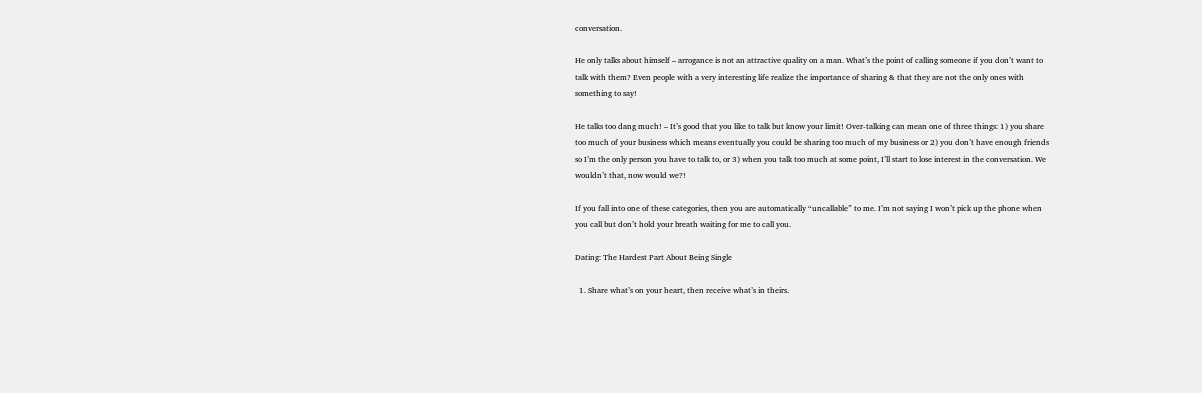conversation.

He only talks about himself – arrogance is not an attractive quality on a man. What’s the point of calling someone if you don’t want to talk with them? Even people with a very interesting life realize the importance of sharing & that they are not the only ones with something to say!

He talks too dang much! – It’s good that you like to talk but know your limit! Over-talking can mean one of three things: 1) you share too much of your business which means eventually you could be sharing too much of my business or 2) you don’t have enough friends so I’m the only person you have to talk to, or 3) when you talk too much at some point, I’ll start to lose interest in the conversation. We wouldn’t that, now would we?!

If you fall into one of these categories, then you are automatically “uncallable” to me. I’m not saying I won’t pick up the phone when you call but don’t hold your breath waiting for me to call you.

Dating: The Hardest Part About Being Single

  1. Share what’s on your heart, then receive what’s in theirs.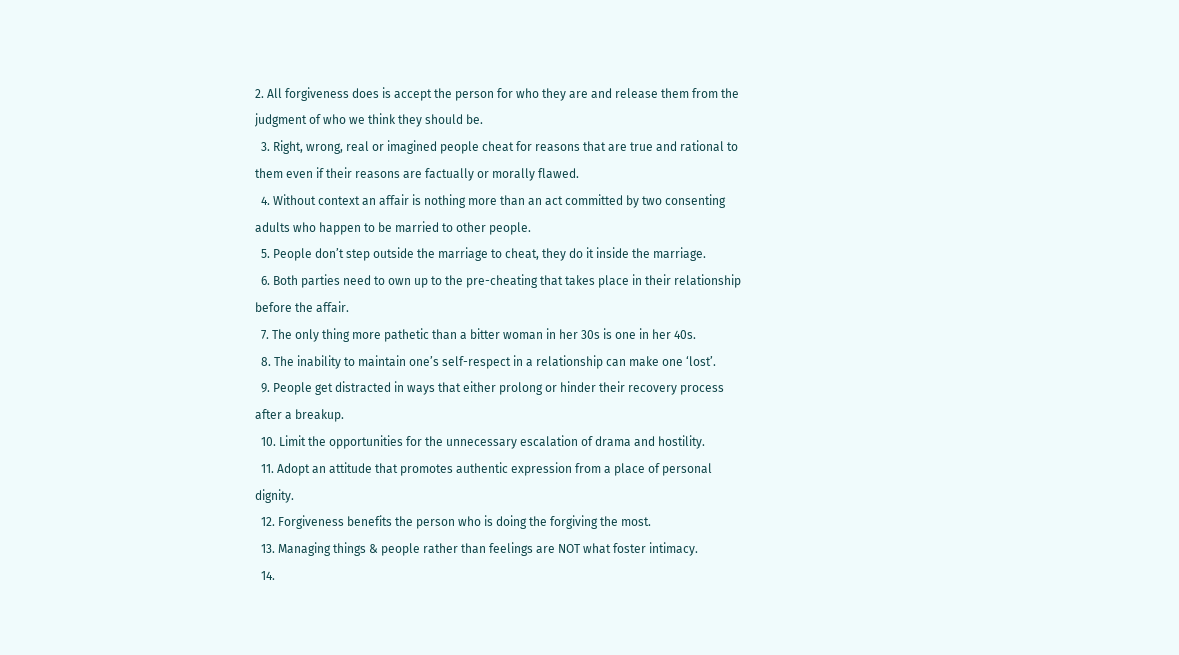2. All forgiveness does is accept the person for who they are and release them from the judgment of who we think they should be.
  3. Right, wrong, real or imagined people cheat for reasons that are true and rational to them even if their reasons are factually or morally flawed.
  4. Without context an affair is nothing more than an act committed by two consenting adults who happen to be married to other people.
  5. People don’t step outside the marriage to cheat, they do it inside the marriage.
  6. Both parties need to own up to the pre-cheating that takes place in their relationship before the affair.
  7. The only thing more pathetic than a bitter woman in her 30s is one in her 40s.
  8. The inability to maintain one’s self-respect in a relationship can make one ‘lost’.
  9. People get distracted in ways that either prolong or hinder their recovery process after a breakup.
  10. Limit the opportunities for the unnecessary escalation of drama and hostility.
  11. Adopt an attitude that promotes authentic expression from a place of personal dignity.
  12. Forgiveness benefits the person who is doing the forgiving the most.
  13. Managing things & people rather than feelings are NOT what foster intimacy.
  14.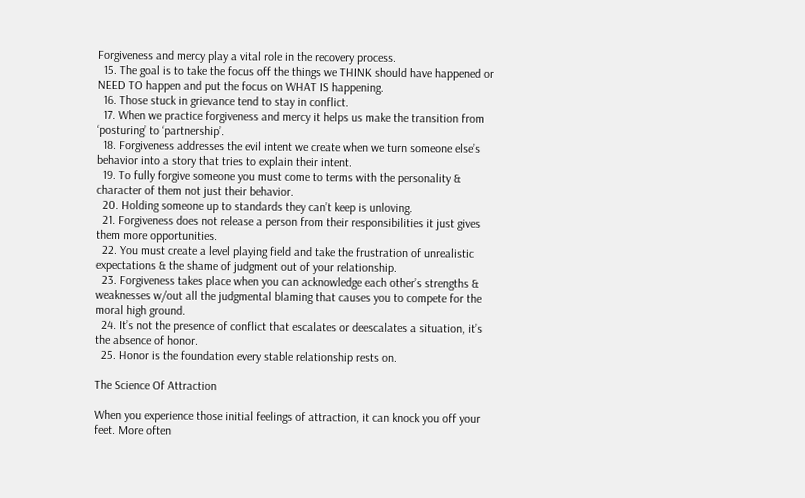Forgiveness and mercy play a vital role in the recovery process.
  15. The goal is to take the focus off the things we THINK should have happened or NEED TO happen and put the focus on WHAT IS happening.
  16. Those stuck in grievance tend to stay in conflict.
  17. When we practice forgiveness and mercy it helps us make the transition from ‘posturing’ to ‘partnership’.
  18. Forgiveness addresses the evil intent we create when we turn someone else’s behavior into a story that tries to explain their intent.
  19. To fully forgive someone you must come to terms with the personality & character of them not just their behavior.
  20. Holding someone up to standards they can’t keep is unloving.
  21. Forgiveness does not release a person from their responsibilities it just gives them more opportunities.
  22. You must create a level playing field and take the frustration of unrealistic expectations & the shame of judgment out of your relationship.
  23. Forgiveness takes place when you can acknowledge each other’s strengths & weaknesses w/out all the judgmental blaming that causes you to compete for the moral high ground.
  24. It’s not the presence of conflict that escalates or deescalates a situation, it’s the absence of honor.
  25. Honor is the foundation every stable relationship rests on.

The Science Of Attraction

When you experience those initial feelings of attraction, it can knock you off your feet. More often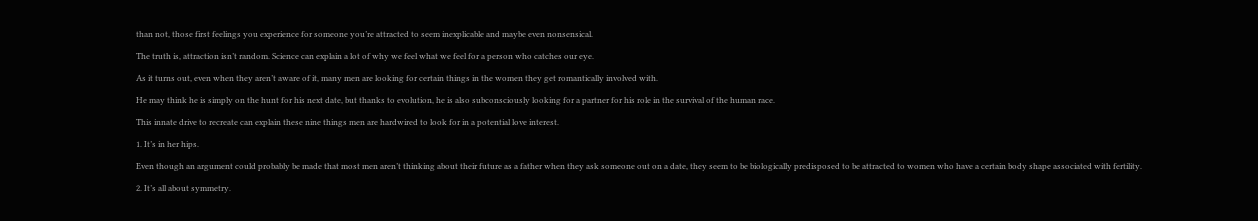than not, those first feelings you experience for someone you’re attracted to seem inexplicable and maybe even nonsensical.

The truth is, attraction isn’t random. Science can explain a lot of why we feel what we feel for a person who catches our eye.

As it turns out, even when they aren’t aware of it, many men are looking for certain things in the women they get romantically involved with.

He may think he is simply on the hunt for his next date, but thanks to evolution, he is also subconsciously looking for a partner for his role in the survival of the human race.

This innate drive to recreate can explain these nine things men are hardwired to look for in a potential love interest.

1. It’s in her hips.

Even though an argument could probably be made that most men aren’t thinking about their future as a father when they ask someone out on a date, they seem to be biologically predisposed to be attracted to women who have a certain body shape associated with fertility.

2. It’s all about symmetry.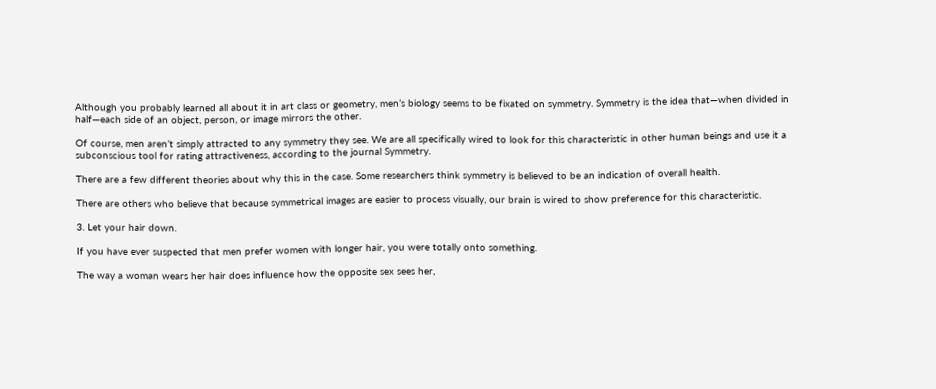Although you probably learned all about it in art class or geometry, men’s biology seems to be fixated on symmetry. Symmetry is the idea that—when divided in half—each side of an object, person, or image mirrors the other.

Of course, men aren’t simply attracted to any symmetry they see. We are all specifically wired to look for this characteristic in other human beings and use it a subconscious tool for rating attractiveness, according to the journal Symmetry.

There are a few different theories about why this in the case. Some researchers think symmetry is believed to be an indication of overall health.

There are others who believe that because symmetrical images are easier to process visually, our brain is wired to show preference for this characteristic.

3. Let your hair down.

If you have ever suspected that men prefer women with longer hair, you were totally onto something.

The way a woman wears her hair does influence how the opposite sex sees her,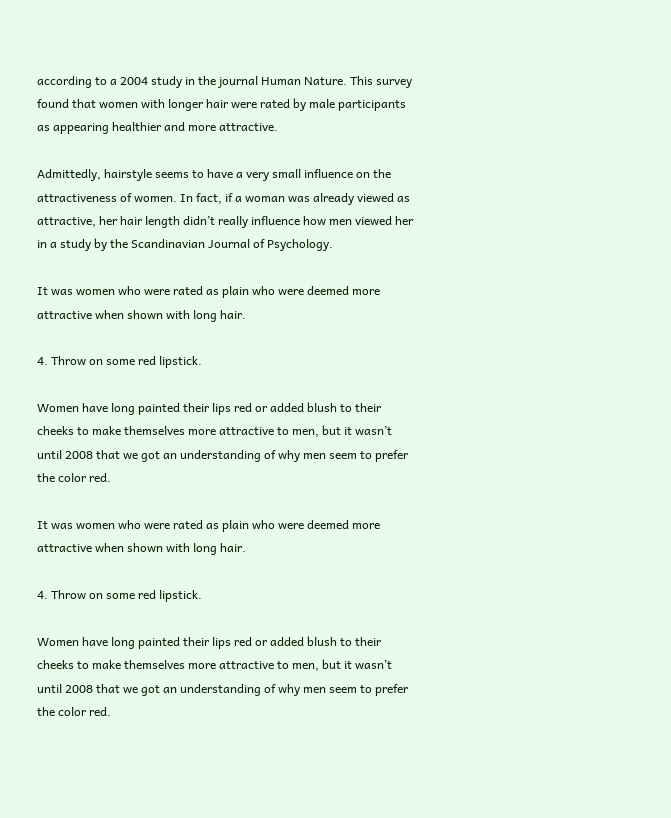according to a 2004 study in the journal Human Nature. This survey found that women with longer hair were rated by male participants as appearing healthier and more attractive.

Admittedly, hairstyle seems to have a very small influence on the attractiveness of women. In fact, if a woman was already viewed as attractive, her hair length didn’t really influence how men viewed her in a study by the Scandinavian Journal of Psychology.

It was women who were rated as plain who were deemed more attractive when shown with long hair.

4. Throw on some red lipstick.

Women have long painted their lips red or added blush to their cheeks to make themselves more attractive to men, but it wasn’t until 2008 that we got an understanding of why men seem to prefer the color red.

It was women who were rated as plain who were deemed more attractive when shown with long hair.

4. Throw on some red lipstick.

Women have long painted their lips red or added blush to their cheeks to make themselves more attractive to men, but it wasn’t until 2008 that we got an understanding of why men seem to prefer the color red.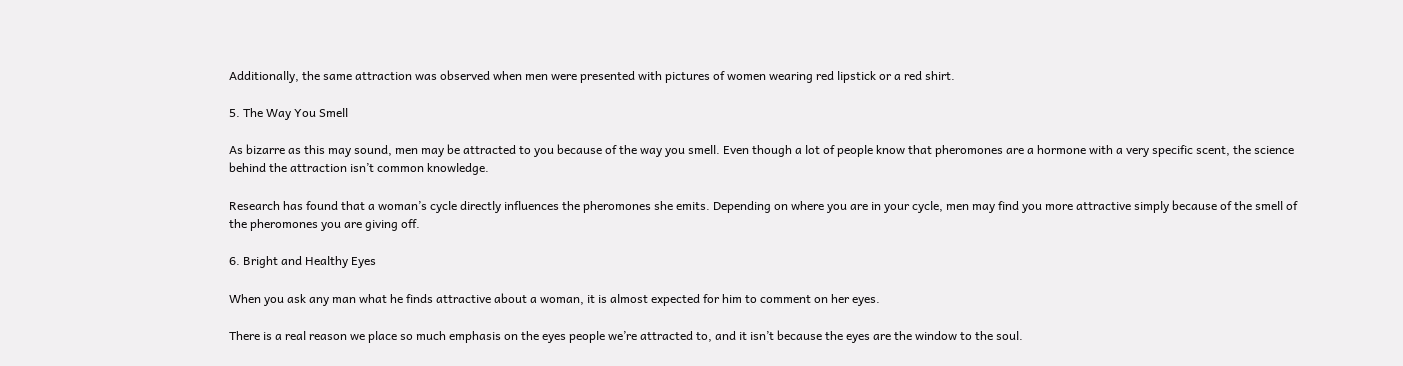Additionally, the same attraction was observed when men were presented with pictures of women wearing red lipstick or a red shirt.

5. The Way You Smell

As bizarre as this may sound, men may be attracted to you because of the way you smell. Even though a lot of people know that pheromones are a hormone with a very specific scent, the science behind the attraction isn’t common knowledge.

Research has found that a woman’s cycle directly influences the pheromones she emits. Depending on where you are in your cycle, men may find you more attractive simply because of the smell of the pheromones you are giving off.

6. Bright and Healthy Eyes

When you ask any man what he finds attractive about a woman, it is almost expected for him to comment on her eyes.

There is a real reason we place so much emphasis on the eyes people we’re attracted to, and it isn’t because the eyes are the window to the soul.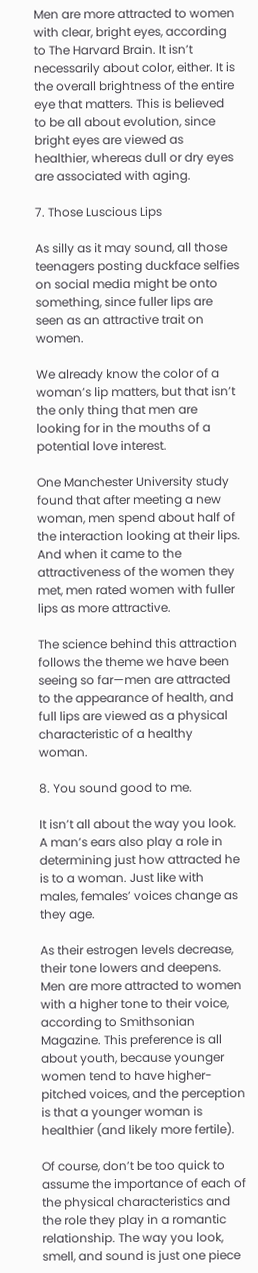Men are more attracted to women with clear, bright eyes, according to The Harvard Brain. It isn’t necessarily about color, either. It is the overall brightness of the entire eye that matters. This is believed to be all about evolution, since bright eyes are viewed as healthier, whereas dull or dry eyes are associated with aging.

7. Those Luscious Lips

As silly as it may sound, all those teenagers posting duckface selfies on social media might be onto something, since fuller lips are seen as an attractive trait on women.

We already know the color of a woman’s lip matters, but that isn’t the only thing that men are looking for in the mouths of a potential love interest.

One Manchester University study found that after meeting a new woman, men spend about half of the interaction looking at their lips. And when it came to the attractiveness of the women they met, men rated women with fuller lips as more attractive.

The science behind this attraction follows the theme we have been seeing so far—men are attracted to the appearance of health, and full lips are viewed as a physical characteristic of a healthy woman.

8. You sound good to me.

It isn’t all about the way you look. A man’s ears also play a role in determining just how attracted he is to a woman. Just like with males, females’ voices change as they age.

As their estrogen levels decrease, their tone lowers and deepens. Men are more attracted to women with a higher tone to their voice, according to Smithsonian Magazine. This preference is all about youth, because younger women tend to have higher-pitched voices, and the perception is that a younger woman is healthier (and likely more fertile).

Of course, don’t be too quick to assume the importance of each of the physical characteristics and the role they play in a romantic relationship. The way you look, smell, and sound is just one piece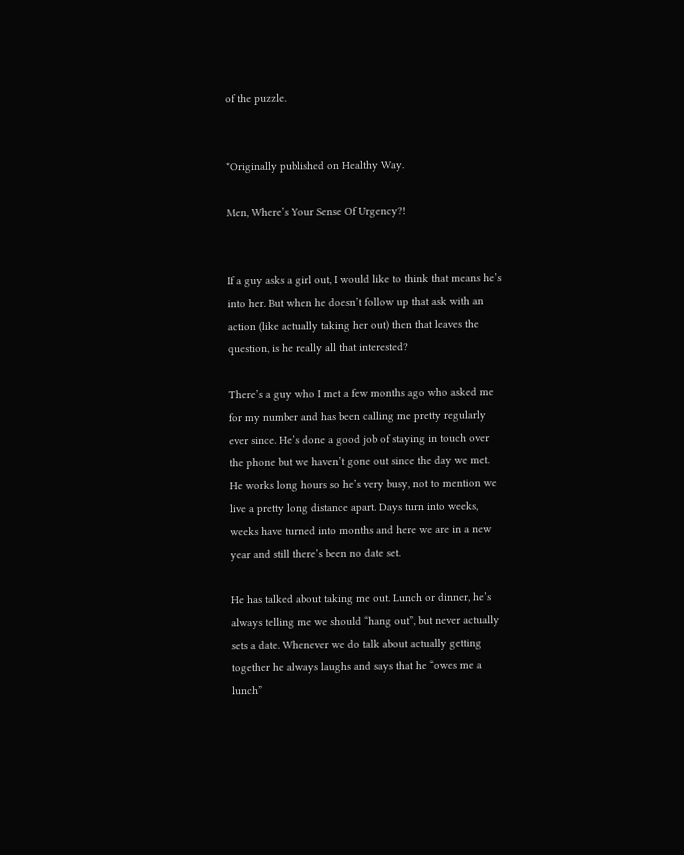of the puzzle.


*Originally published on Healthy Way.

Men, Where’s Your Sense Of Urgency?!


If a guy asks a girl out, I would like to think that means he’s into her. But when he doesn’t follow up that ask with an action (like actually taking her out) then that leaves the question, is he really all that interested?

There’s a guy who I met a few months ago who asked me for my number and has been calling me pretty regularly ever since. He’s done a good job of staying in touch over the phone but we haven’t gone out since the day we met. He works long hours so he’s very busy, not to mention we live a pretty long distance apart. Days turn into weeks, weeks have turned into months and here we are in a new year and still there’s been no date set.

He has talked about taking me out. Lunch or dinner, he’s always telling me we should “hang out”, but never actually sets a date. Whenever we do talk about actually getting together he always laughs and says that he “owes me a lunch”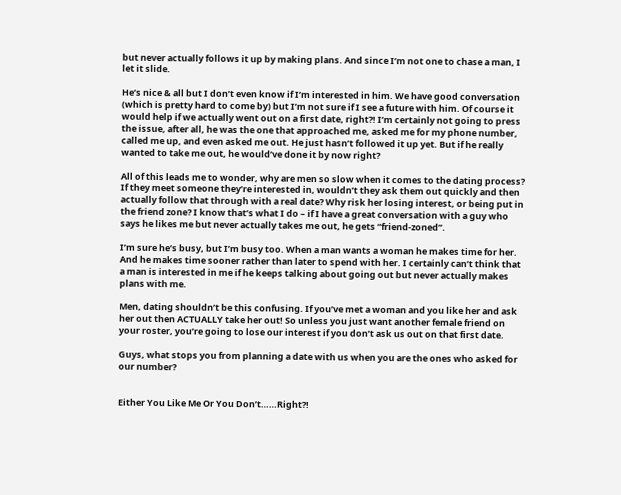but never actually follows it up by making plans. And since I’m not one to chase a man, I let it slide.

He’s nice & all but I don’t even know if I’m interested in him. We have good conversation (which is pretty hard to come by) but I’m not sure if I see a future with him. Of course it would help if we actually went out on a first date, right?! I’m certainly not going to press the issue, after all, he was the one that approached me, asked me for my phone number, called me up, and even asked me out. He just hasn’t followed it up yet. But if he really wanted to take me out, he would’ve done it by now right?

All of this leads me to wonder, why are men so slow when it comes to the dating process? If they meet someone they’re interested in, wouldn’t they ask them out quickly and then actually follow that through with a real date? Why risk her losing interest, or being put in the friend zone? I know that’s what I do – if I have a great conversation with a guy who says he likes me but never actually takes me out, he gets “friend-zoned”.

I’m sure he’s busy, but I’m busy too. When a man wants a woman he makes time for her. And he makes time sooner rather than later to spend with her. I certainly can’t think that a man is interested in me if he keeps talking about going out but never actually makes plans with me.

Men, dating shouldn’t be this confusing. If you’ve met a woman and you like her and ask her out then ACTUALLY take her out! So unless you just want another female friend on your roster, you’re going to lose our interest if you don’t ask us out on that first date.

Guys, what stops you from planning a date with us when you are the ones who asked for our number?


Either You Like Me Or You Don’t……Right?!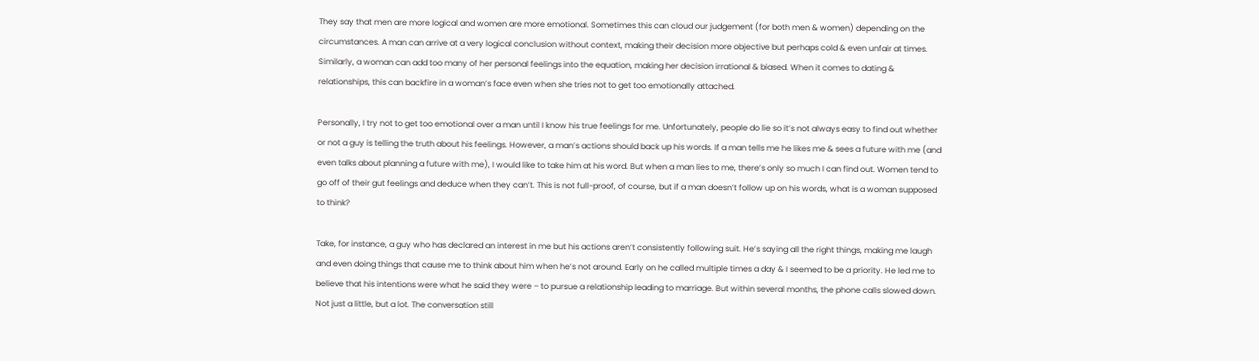They say that men are more logical and women are more emotional. Sometimes this can cloud our judgement (for both men & women) depending on the circumstances. A man can arrive at a very logical conclusion without context, making their decision more objective but perhaps cold & even unfair at times. Similarly, a woman can add too many of her personal feelings into the equation, making her decision irrational & biased. When it comes to dating & relationships, this can backfire in a woman’s face even when she tries not to get too emotionally attached.

Personally, I try not to get too emotional over a man until I know his true feelings for me. Unfortunately, people do lie so it’s not always easy to find out whether or not a guy is telling the truth about his feelings. However, a man’s actions should back up his words. If a man tells me he likes me & sees a future with me (and even talks about planning a future with me), I would like to take him at his word. But when a man lies to me, there’s only so much I can find out. Women tend to go off of their gut feelings and deduce when they can’t. This is not full-proof, of course, but if a man doesn’t follow up on his words, what is a woman supposed to think?

Take, for instance, a guy who has declared an interest in me but his actions aren’t consistently following suit. He’s saying all the right things, making me laugh and even doing things that cause me to think about him when he’s not around. Early on he called multiple times a day & I seemed to be a priority. He led me to believe that his intentions were what he said they were – to pursue a relationship leading to marriage. But within several months, the phone calls slowed down. Not just a little, but a lot. The conversation still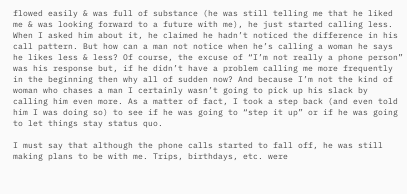flowed easily & was full of substance (he was still telling me that he liked me & was looking forward to a future with me), he just started calling less. When I asked him about it, he claimed he hadn’t noticed the difference in his call pattern. But how can a man not notice when he’s calling a woman he says he likes less & less? Of course, the excuse of “I’m not really a phone person” was his response but, if he didn’t have a problem calling me more frequently in the beginning then why all of sudden now? And because I’m not the kind of woman who chases a man I certainly wasn’t going to pick up his slack by calling him even more. As a matter of fact, I took a step back (and even told him I was doing so) to see if he was going to “step it up” or if he was going to let things stay status quo.

I must say that although the phone calls started to fall off, he was still making plans to be with me. Trips, birthdays, etc. were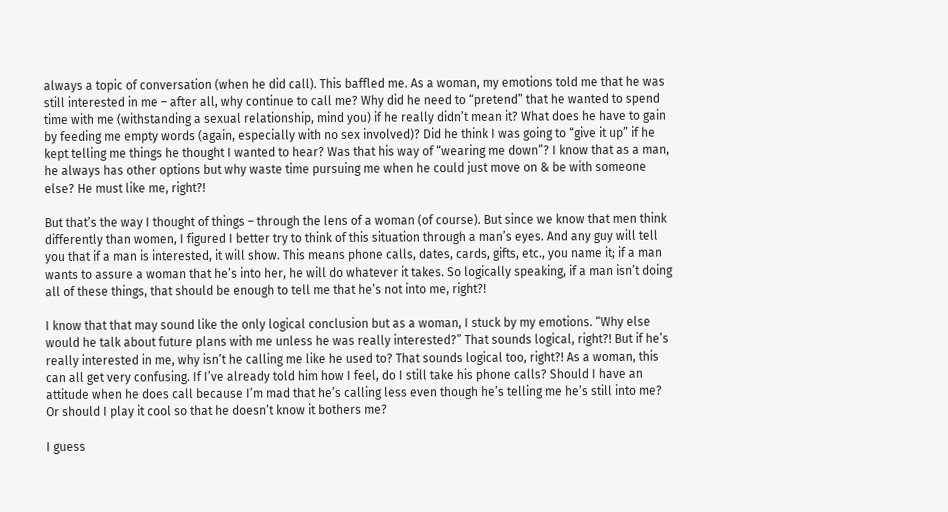always a topic of conversation (when he did call). This baffled me. As a woman, my emotions told me that he was still interested in me – after all, why continue to call me? Why did he need to “pretend” that he wanted to spend time with me (withstanding a sexual relationship, mind you) if he really didn’t mean it? What does he have to gain by feeding me empty words (again, especially with no sex involved)? Did he think I was going to “give it up” if he kept telling me things he thought I wanted to hear? Was that his way of “wearing me down”? I know that as a man, he always has other options but why waste time pursuing me when he could just move on & be with someone else? He must like me, right?!

But that’s the way I thought of things – through the lens of a woman (of course). But since we know that men think differently than women, I figured I better try to think of this situation through a man’s eyes. And any guy will tell you that if a man is interested, it will show. This means phone calls, dates, cards, gifts, etc., you name it; if a man wants to assure a woman that he’s into her, he will do whatever it takes. So logically speaking, if a man isn’t doing all of these things, that should be enough to tell me that he’s not into me, right?!

I know that that may sound like the only logical conclusion but as a woman, I stuck by my emotions. “Why else would he talk about future plans with me unless he was really interested?” That sounds logical, right?! But if he’s really interested in me, why isn’t he calling me like he used to? That sounds logical too, right?! As a woman, this can all get very confusing. If I’ve already told him how I feel, do I still take his phone calls? Should I have an attitude when he does call because I’m mad that he’s calling less even though he’s telling me he’s still into me? Or should I play it cool so that he doesn’t know it bothers me?

I guess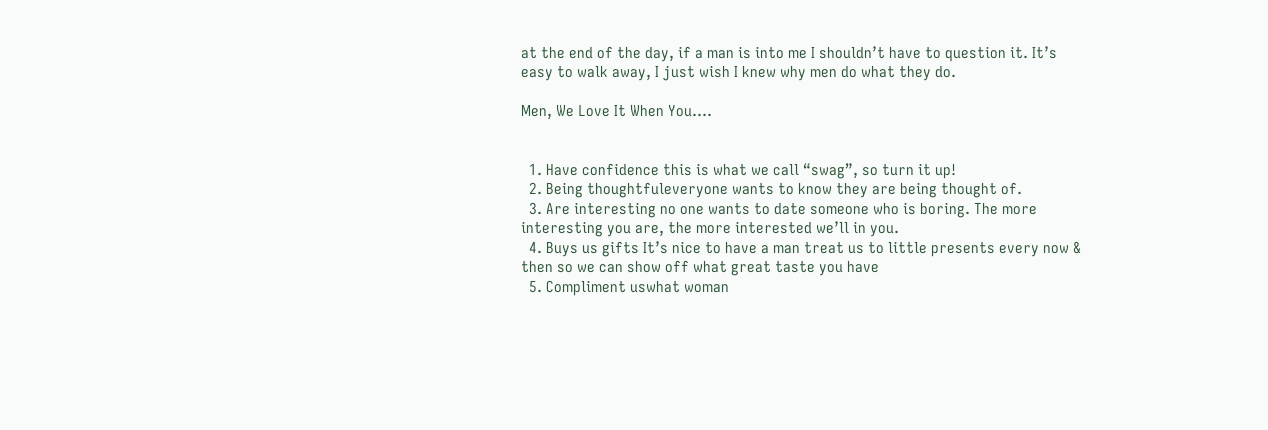at the end of the day, if a man is into me I shouldn’t have to question it. It’s easy to walk away, I just wish I knew why men do what they do.

Men, We Love It When You….


  1. Have confidence this is what we call “swag”, so turn it up!
  2. Being thoughtfuleveryone wants to know they are being thought of.
  3. Are interesting no one wants to date someone who is boring. The more interesting you are, the more interested we’ll in you.
  4. Buys us gifts It’s nice to have a man treat us to little presents every now & then so we can show off what great taste you have
  5. Compliment uswhat woman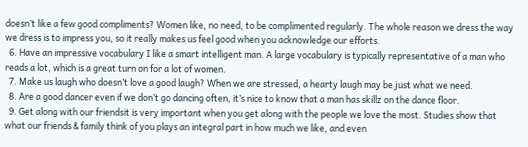doesn’t like a few good compliments? Women like, no need, to be complimented regularly. The whole reason we dress the way we dress is to impress you, so it really makes us feel good when you acknowledge our efforts.
  6. Have an impressive vocabulary I like a smart intelligent man. A large vocabulary is typically representative of a man who reads a lot, which is a great turn on for a lot of women.
  7. Make us laugh who doesn’t love a good laugh? When we are stressed, a hearty laugh may be just what we need.
  8. Are a good dancer even if we don’t go dancing often, it’s nice to know that a man has skillz on the dance floor.
  9. Get along with our friendsit is very important when you get along with the people we love the most. Studies show that what our friends & family think of you plays an integral part in how much we like, and even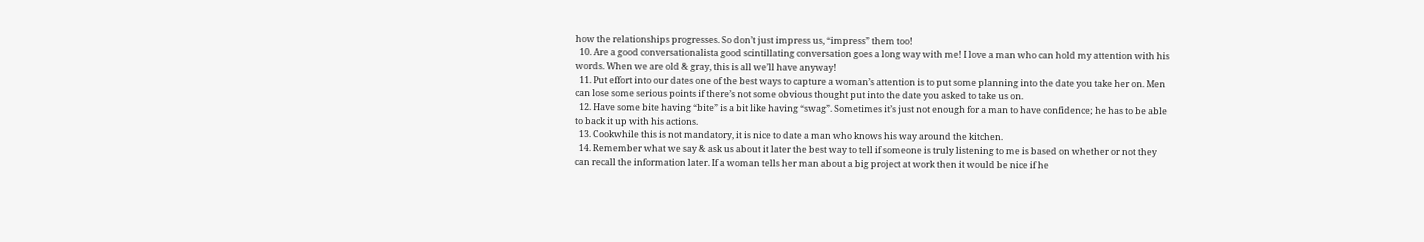how the relationships progresses. So don’t just impress us, “impress” them too!
  10. Are a good conversationalista good scintillating conversation goes a long way with me! I love a man who can hold my attention with his words. When we are old & gray, this is all we’ll have anyway!
  11. Put effort into our dates one of the best ways to capture a woman’s attention is to put some planning into the date you take her on. Men can lose some serious points if there’s not some obvious thought put into the date you asked to take us on.
  12. Have some bite having “bite” is a bit like having “swag”. Sometimes it’s just not enough for a man to have confidence; he has to be able to back it up with his actions.
  13. Cookwhile this is not mandatory, it is nice to date a man who knows his way around the kitchen.
  14. Remember what we say & ask us about it later the best way to tell if someone is truly listening to me is based on whether or not they can recall the information later. If a woman tells her man about a big project at work then it would be nice if he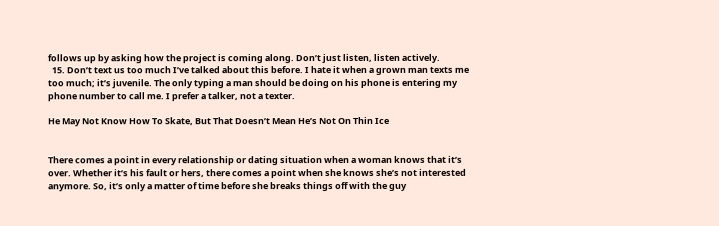follows up by asking how the project is coming along. Don’t just listen, listen actively.
  15. Don’t text us too much I’ve talked about this before. I hate it when a grown man texts me too much; it’s juvenile. The only typing a man should be doing on his phone is entering my phone number to call me. I prefer a talker, not a texter.

He May Not Know How To Skate, But That Doesn’t Mean He’s Not On Thin Ice


There comes a point in every relationship or dating situation when a woman knows that it’s over. Whether it’s his fault or hers, there comes a point when she knows she’s not interested anymore. So, it’s only a matter of time before she breaks things off with the guy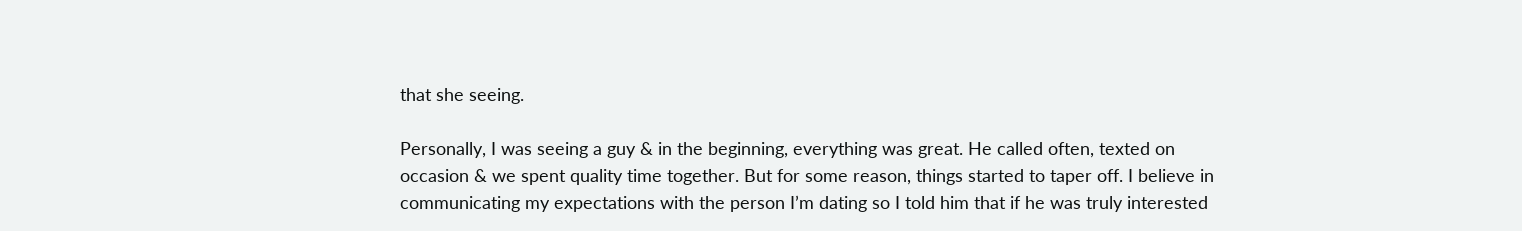that she seeing.

Personally, I was seeing a guy & in the beginning, everything was great. He called often, texted on occasion & we spent quality time together. But for some reason, things started to taper off. I believe in communicating my expectations with the person I’m dating so I told him that if he was truly interested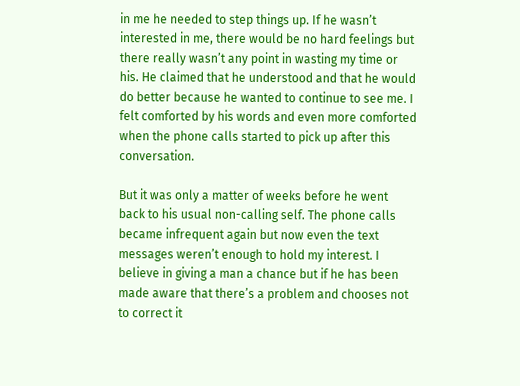in me he needed to step things up. If he wasn’t interested in me, there would be no hard feelings but there really wasn’t any point in wasting my time or his. He claimed that he understood and that he would do better because he wanted to continue to see me. I felt comforted by his words and even more comforted when the phone calls started to pick up after this conversation.

But it was only a matter of weeks before he went back to his usual non-calling self. The phone calls became infrequent again but now even the text messages weren’t enough to hold my interest. I believe in giving a man a chance but if he has been made aware that there’s a problem and chooses not to correct it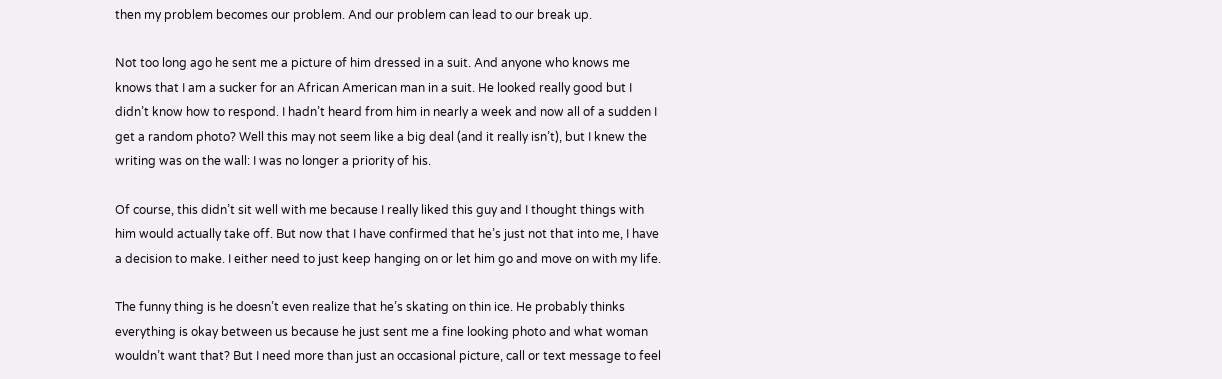then my problem becomes our problem. And our problem can lead to our break up.

Not too long ago he sent me a picture of him dressed in a suit. And anyone who knows me knows that I am a sucker for an African American man in a suit. He looked really good but I didn’t know how to respond. I hadn’t heard from him in nearly a week and now all of a sudden I get a random photo? Well this may not seem like a big deal (and it really isn’t), but I knew the writing was on the wall: I was no longer a priority of his.

Of course, this didn’t sit well with me because I really liked this guy and I thought things with him would actually take off. But now that I have confirmed that he’s just not that into me, I have a decision to make. I either need to just keep hanging on or let him go and move on with my life.

The funny thing is he doesn’t even realize that he’s skating on thin ice. He probably thinks everything is okay between us because he just sent me a fine looking photo and what woman wouldn’t want that? But I need more than just an occasional picture, call or text message to feel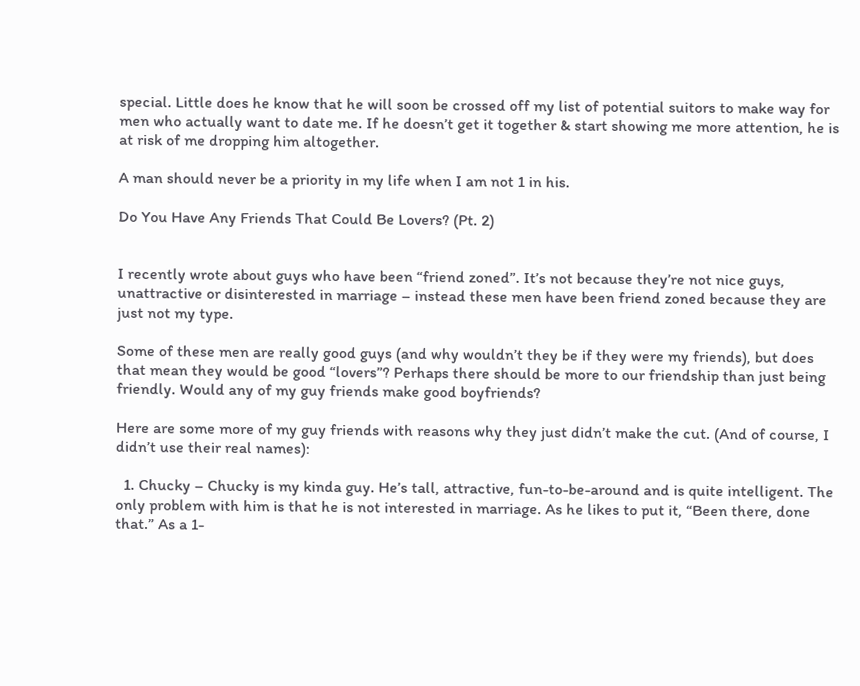special. Little does he know that he will soon be crossed off my list of potential suitors to make way for men who actually want to date me. If he doesn’t get it together & start showing me more attention, he is at risk of me dropping him altogether.

A man should never be a priority in my life when I am not 1 in his.

Do You Have Any Friends That Could Be Lovers? (Pt. 2)


I recently wrote about guys who have been “friend zoned”. It’s not because they’re not nice guys, unattractive or disinterested in marriage – instead these men have been friend zoned because they are just not my type.

Some of these men are really good guys (and why wouldn’t they be if they were my friends), but does that mean they would be good “lovers”? Perhaps there should be more to our friendship than just being friendly. Would any of my guy friends make good boyfriends?

Here are some more of my guy friends with reasons why they just didn’t make the cut. (And of course, I didn’t use their real names):

  1. Chucky – Chucky is my kinda guy. He’s tall, attractive, fun-to-be-around and is quite intelligent. The only problem with him is that he is not interested in marriage. As he likes to put it, “Been there, done that.” As a 1-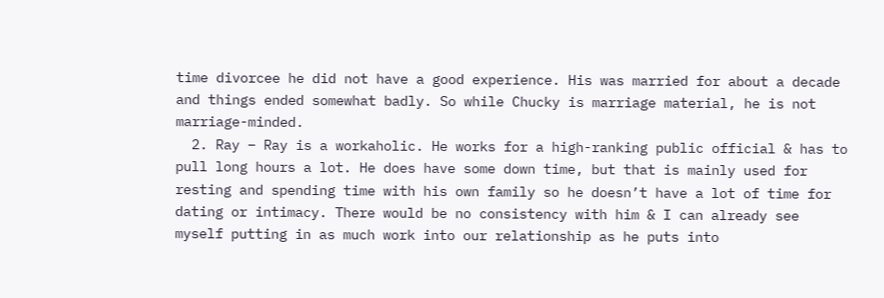time divorcee he did not have a good experience. His was married for about a decade and things ended somewhat badly. So while Chucky is marriage material, he is not marriage-minded.
  2. Ray – Ray is a workaholic. He works for a high-ranking public official & has to pull long hours a lot. He does have some down time, but that is mainly used for resting and spending time with his own family so he doesn’t have a lot of time for dating or intimacy. There would be no consistency with him & I can already see myself putting in as much work into our relationship as he puts into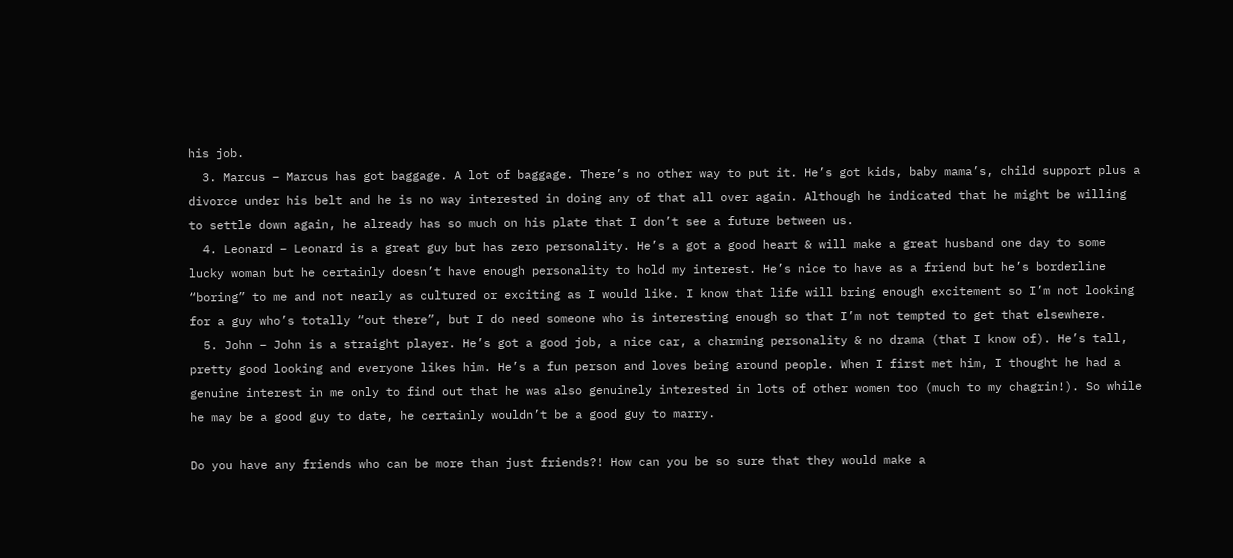his job.
  3. Marcus – Marcus has got baggage. A lot of baggage. There’s no other way to put it. He’s got kids, baby mama’s, child support plus a divorce under his belt and he is no way interested in doing any of that all over again. Although he indicated that he might be willing to settle down again, he already has so much on his plate that I don’t see a future between us.
  4. Leonard – Leonard is a great guy but has zero personality. He’s a got a good heart & will make a great husband one day to some lucky woman but he certainly doesn’t have enough personality to hold my interest. He’s nice to have as a friend but he’s borderline “boring” to me and not nearly as cultured or exciting as I would like. I know that life will bring enough excitement so I’m not looking for a guy who’s totally “out there”, but I do need someone who is interesting enough so that I’m not tempted to get that elsewhere.
  5. John – John is a straight player. He’s got a good job, a nice car, a charming personality & no drama (that I know of). He’s tall, pretty good looking and everyone likes him. He’s a fun person and loves being around people. When I first met him, I thought he had a genuine interest in me only to find out that he was also genuinely interested in lots of other women too (much to my chagrin!). So while he may be a good guy to date, he certainly wouldn’t be a good guy to marry.

Do you have any friends who can be more than just friends?! How can you be so sure that they would make a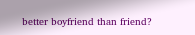better boyfriend than friend?